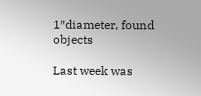1″diameter, found objects

Last week was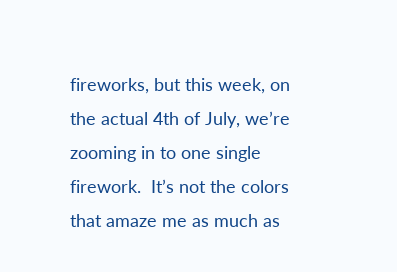fireworks, but this week, on the actual 4th of July, we’re zooming in to one single firework.  It’s not the colors that amaze me as much as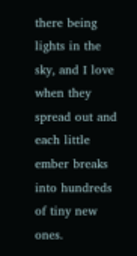there being lights in the sky, and I love when they spread out and each little ember breaks into hundreds of tiny new ones.